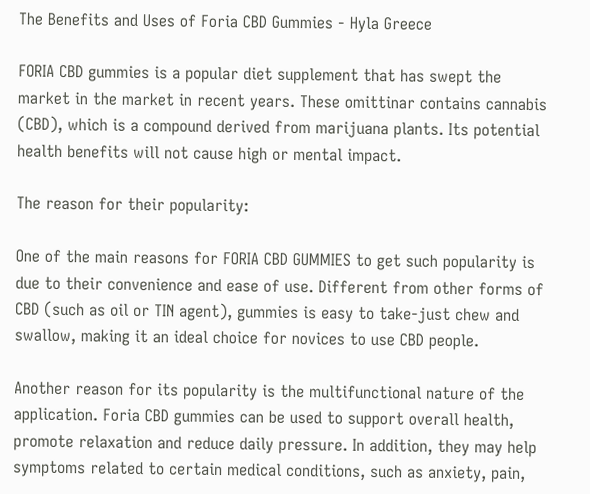The Benefits and Uses of Foria CBD Gummies - Hyla Greece

FORIA CBD gummies is a popular diet supplement that has swept the market in the market in recent years. These omittinar contains cannabis (CBD), which is a compound derived from marijuana plants. Its potential health benefits will not cause high or mental impact.

The reason for their popularity:

One of the main reasons for FORIA CBD GUMMIES to get such popularity is due to their convenience and ease of use. Different from other forms of CBD (such as oil or TIN agent), gummies is easy to take-just chew and swallow, making it an ideal choice for novices to use CBD people.

Another reason for its popularity is the multifunctional nature of the application. Foria CBD gummies can be used to support overall health, promote relaxation and reduce daily pressure. In addition, they may help symptoms related to certain medical conditions, such as anxiety, pain,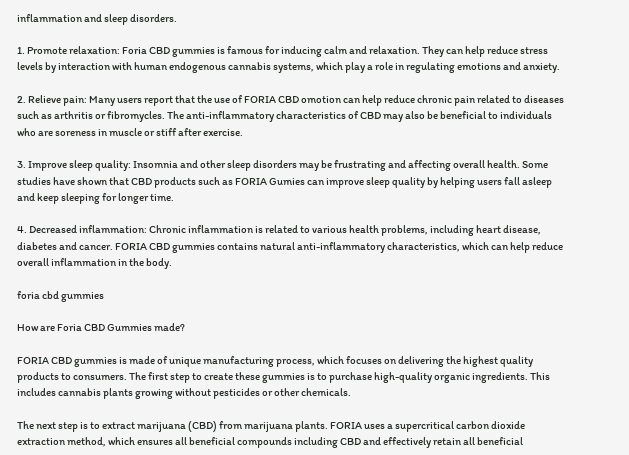inflammation and sleep disorders.

1. Promote relaxation: Foria CBD gummies is famous for inducing calm and relaxation. They can help reduce stress levels by interaction with human endogenous cannabis systems, which play a role in regulating emotions and anxiety.

2. Relieve pain: Many users report that the use of FORIA CBD omotion can help reduce chronic pain related to diseases such as arthritis or fibromycles. The anti-inflammatory characteristics of CBD may also be beneficial to individuals who are soreness in muscle or stiff after exercise.

3. Improve sleep quality: Insomnia and other sleep disorders may be frustrating and affecting overall health. Some studies have shown that CBD products such as FORIA Gumies can improve sleep quality by helping users fall asleep and keep sleeping for longer time.

4. Decreased inflammation: Chronic inflammation is related to various health problems, including heart disease, diabetes and cancer. FORIA CBD gummies contains natural anti-inflammatory characteristics, which can help reduce overall inflammation in the body.

foria cbd gummies

How are Foria CBD Gummies made?

FORIA CBD gummies is made of unique manufacturing process, which focuses on delivering the highest quality products to consumers. The first step to create these gummies is to purchase high-quality organic ingredients. This includes cannabis plants growing without pesticides or other chemicals.

The next step is to extract marijuana (CBD) from marijuana plants. FORIA uses a supercritical carbon dioxide extraction method, which ensures all beneficial compounds including CBD and effectively retain all beneficial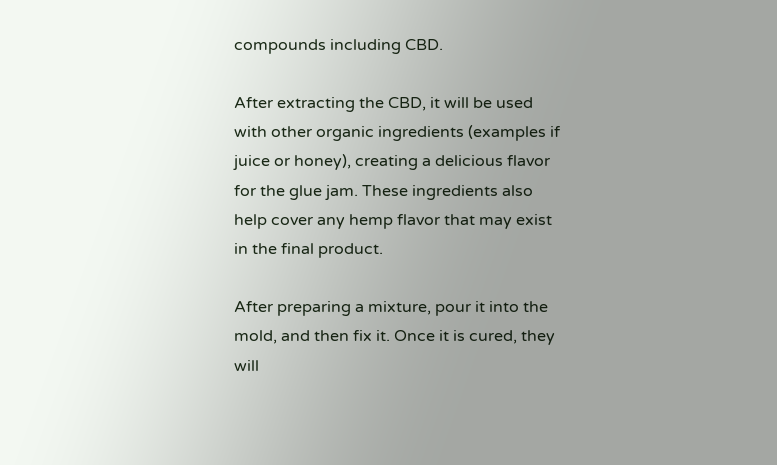compounds including CBD.

After extracting the CBD, it will be used with other organic ingredients (examples if juice or honey), creating a delicious flavor for the glue jam. These ingredients also help cover any hemp flavor that may exist in the final product.

After preparing a mixture, pour it into the mold, and then fix it. Once it is cured, they will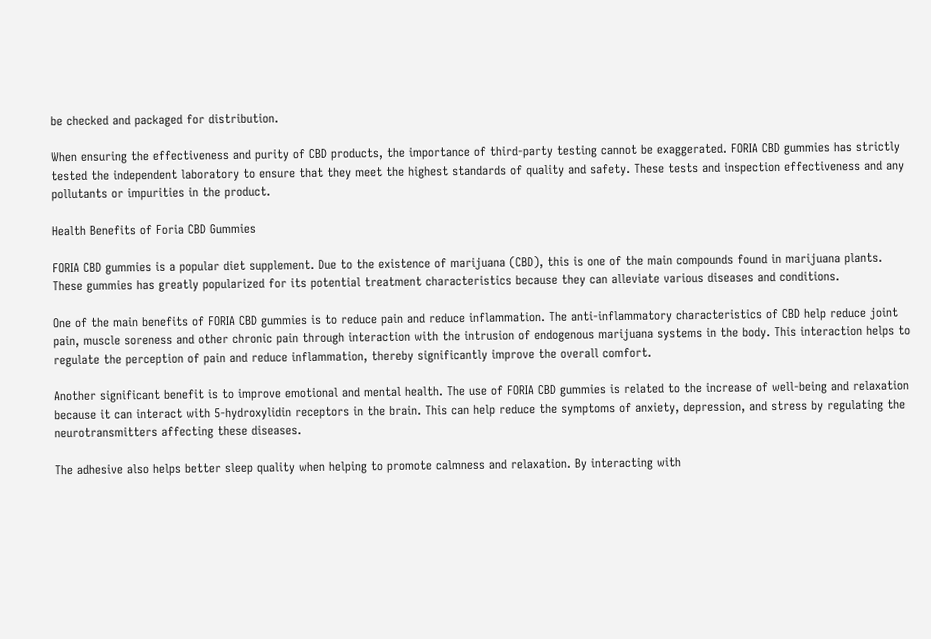be checked and packaged for distribution.

When ensuring the effectiveness and purity of CBD products, the importance of third-party testing cannot be exaggerated. FORIA CBD gummies has strictly tested the independent laboratory to ensure that they meet the highest standards of quality and safety. These tests and inspection effectiveness and any pollutants or impurities in the product.

Health Benefits of Foria CBD Gummies

FORIA CBD gummies is a popular diet supplement. Due to the existence of marijuana (CBD), this is one of the main compounds found in marijuana plants. These gummies has greatly popularized for its potential treatment characteristics because they can alleviate various diseases and conditions.

One of the main benefits of FORIA CBD gummies is to reduce pain and reduce inflammation. The anti-inflammatory characteristics of CBD help reduce joint pain, muscle soreness and other chronic pain through interaction with the intrusion of endogenous marijuana systems in the body. This interaction helps to regulate the perception of pain and reduce inflammation, thereby significantly improve the overall comfort.

Another significant benefit is to improve emotional and mental health. The use of FORIA CBD gummies is related to the increase of well-being and relaxation because it can interact with 5-hydroxylidin receptors in the brain. This can help reduce the symptoms of anxiety, depression, and stress by regulating the neurotransmitters affecting these diseases.

The adhesive also helps better sleep quality when helping to promote calmness and relaxation. By interacting with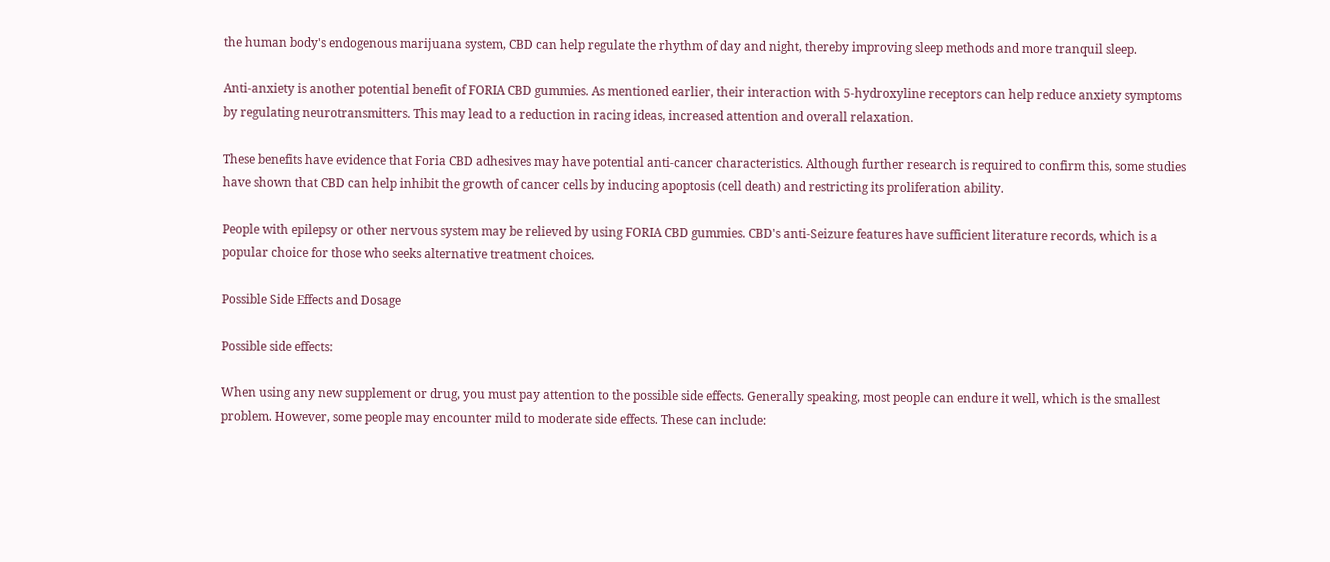the human body's endogenous marijuana system, CBD can help regulate the rhythm of day and night, thereby improving sleep methods and more tranquil sleep.

Anti-anxiety is another potential benefit of FORIA CBD gummies. As mentioned earlier, their interaction with 5-hydroxyline receptors can help reduce anxiety symptoms by regulating neurotransmitters. This may lead to a reduction in racing ideas, increased attention and overall relaxation.

These benefits have evidence that Foria CBD adhesives may have potential anti-cancer characteristics. Although further research is required to confirm this, some studies have shown that CBD can help inhibit the growth of cancer cells by inducing apoptosis (cell death) and restricting its proliferation ability.

People with epilepsy or other nervous system may be relieved by using FORIA CBD gummies. CBD's anti-Seizure features have sufficient literature records, which is a popular choice for those who seeks alternative treatment choices.

Possible Side Effects and Dosage

Possible side effects:

When using any new supplement or drug, you must pay attention to the possible side effects. Generally speaking, most people can endure it well, which is the smallest problem. However, some people may encounter mild to moderate side effects. These can include: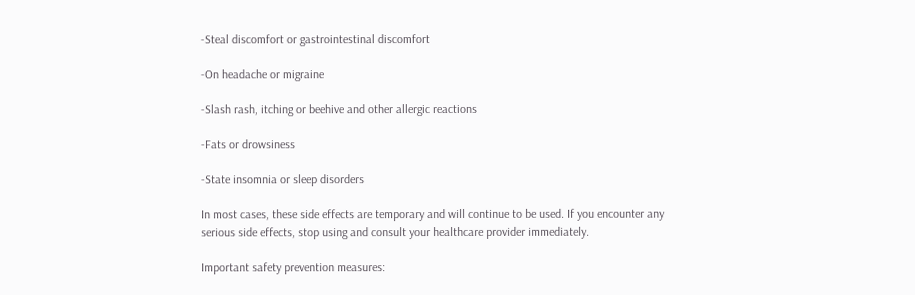-Steal discomfort or gastrointestinal discomfort

-On headache or migraine

-Slash rash, itching or beehive and other allergic reactions

-Fats or drowsiness

-State insomnia or sleep disorders

In most cases, these side effects are temporary and will continue to be used. If you encounter any serious side effects, stop using and consult your healthcare provider immediately.

Important safety prevention measures: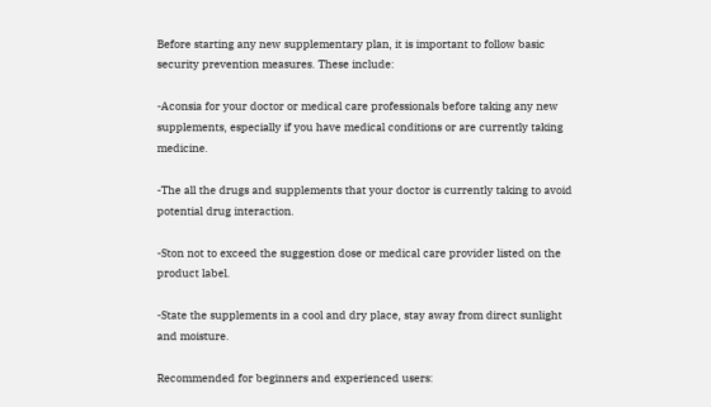Before starting any new supplementary plan, it is important to follow basic security prevention measures. These include:

-Aconsia for your doctor or medical care professionals before taking any new supplements, especially if you have medical conditions or are currently taking medicine.

-The all the drugs and supplements that your doctor is currently taking to avoid potential drug interaction.

-Ston not to exceed the suggestion dose or medical care provider listed on the product label.

-State the supplements in a cool and dry place, stay away from direct sunlight and moisture.

Recommended for beginners and experienced users: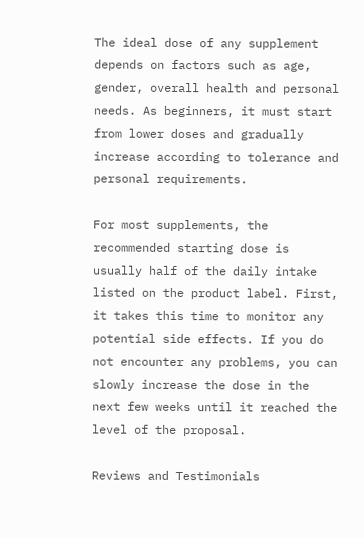The ideal dose of any supplement depends on factors such as age, gender, overall health and personal needs. As beginners, it must start from lower doses and gradually increase according to tolerance and personal requirements.

For most supplements, the recommended starting dose is usually half of the daily intake listed on the product label. First, it takes this time to monitor any potential side effects. If you do not encounter any problems, you can slowly increase the dose in the next few weeks until it reached the level of the proposal.

Reviews and Testimonials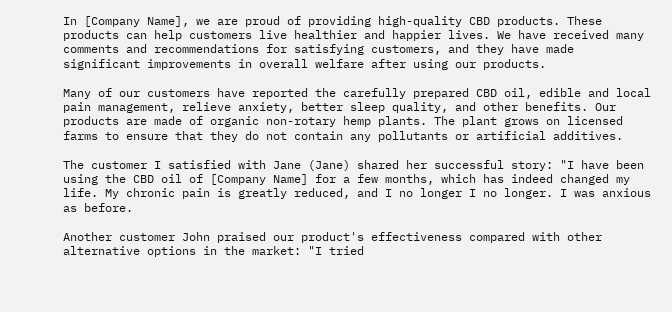In [Company Name], we are proud of providing high-quality CBD products. These products can help customers live healthier and happier lives. We have received many comments and recommendations for satisfying customers, and they have made significant improvements in overall welfare after using our products.

Many of our customers have reported the carefully prepared CBD oil, edible and local pain management, relieve anxiety, better sleep quality, and other benefits. Our products are made of organic non-rotary hemp plants. The plant grows on licensed farms to ensure that they do not contain any pollutants or artificial additives.

The customer I satisfied with Jane (Jane) shared her successful story: "I have been using the CBD oil of [Company Name] for a few months, which has indeed changed my life. My chronic pain is greatly reduced, and I no longer I no longer. I was anxious as before.

Another customer John praised our product's effectiveness compared with other alternative options in the market: "I tried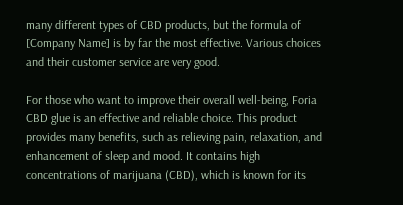many different types of CBD products, but the formula of [Company Name] is by far the most effective. Various choices and their customer service are very good.

For those who want to improve their overall well-being, Foria CBD glue is an effective and reliable choice. This product provides many benefits, such as relieving pain, relaxation, and enhancement of sleep and mood. It contains high concentrations of marijuana (CBD), which is known for its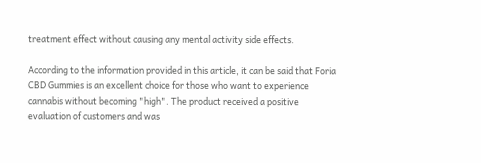treatment effect without causing any mental activity side effects.

According to the information provided in this article, it can be said that Foria CBD Gummies is an excellent choice for those who want to experience cannabis without becoming "high". The product received a positive evaluation of customers and was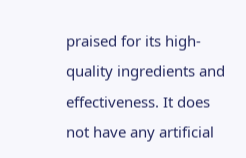praised for its high-quality ingredients and effectiveness. It does not have any artificial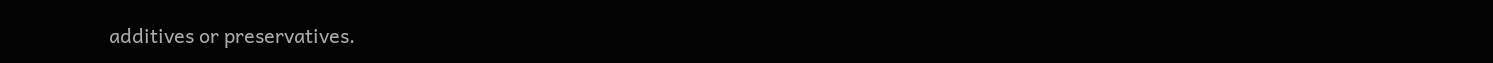additives or preservatives.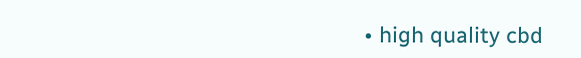• high quality cbd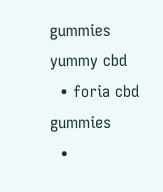gummies yummy cbd
  • foria cbd gummies
  •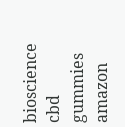bioscience cbd gummies amazon